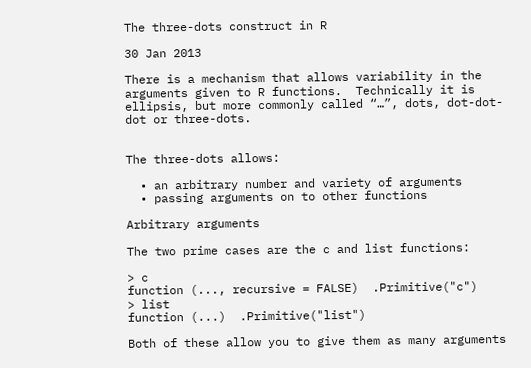The three-dots construct in R

30 Jan 2013

There is a mechanism that allows variability in the arguments given to R functions.  Technically it is ellipsis, but more commonly called “…”, dots, dot-dot-dot or three-dots.


The three-dots allows:

  • an arbitrary number and variety of arguments
  • passing arguments on to other functions

Arbitrary arguments

The two prime cases are the c and list functions:

> c
function (..., recursive = FALSE)  .Primitive("c")
> list
function (...)  .Primitive("list")

Both of these allow you to give them as many arguments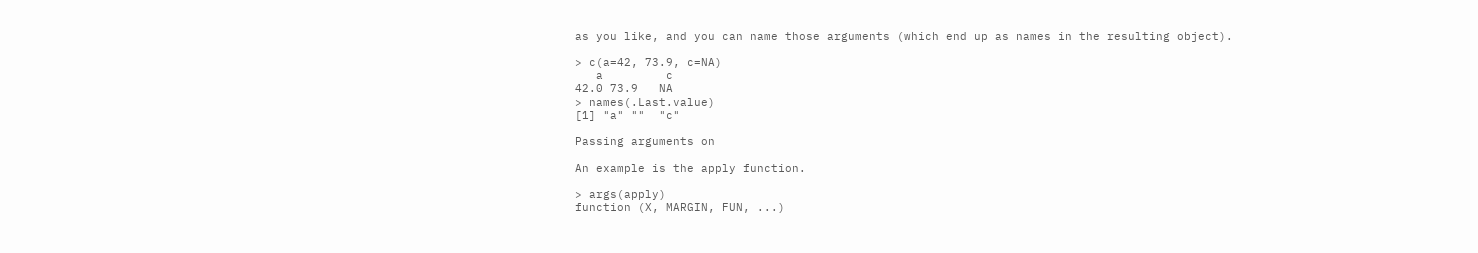as you like, and you can name those arguments (which end up as names in the resulting object).

> c(a=42, 73.9, c=NA)
   a         c
42.0 73.9   NA
> names(.Last.value)
[1] "a" ""  "c"

Passing arguments on

An example is the apply function.

> args(apply)
function (X, MARGIN, FUN, ...)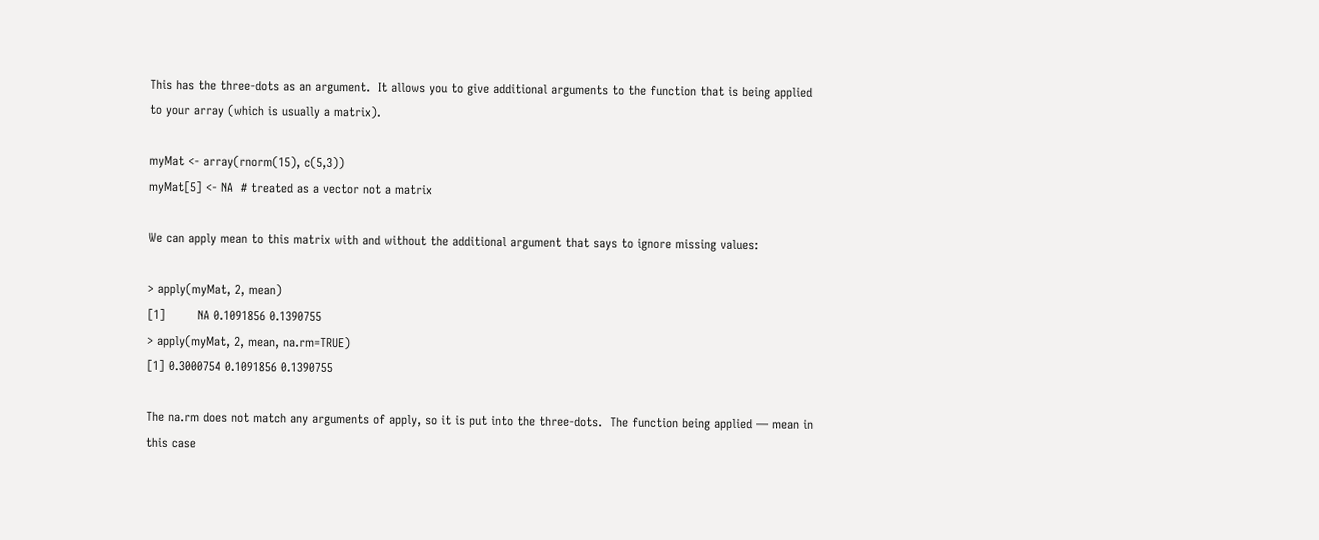This has the three-dots as an argument.  It allows you to give additional arguments to the function that is being applied to your array (which is usually a matrix).

myMat <- array(rnorm(15), c(5,3))
myMat[5] <- NA  # treated as a vector not a matrix

We can apply mean to this matrix with and without the additional argument that says to ignore missing values:

> apply(myMat, 2, mean)
[1]        NA 0.1091856 0.1390755
> apply(myMat, 2, mean, na.rm=TRUE)
[1] 0.3000754 0.1091856 0.1390755

The na.rm does not match any arguments of apply, so it is put into the three-dots.  The function being applied — mean in this case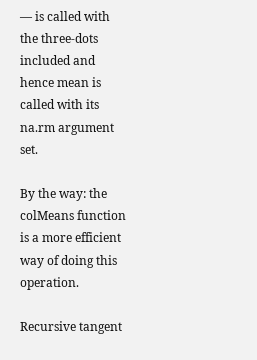— is called with the three-dots included and hence mean is called with its na.rm argument set.

By the way: the colMeans function is a more efficient way of doing this operation.

Recursive tangent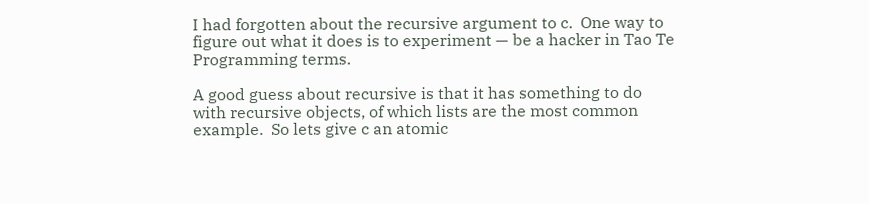I had forgotten about the recursive argument to c.  One way to figure out what it does is to experiment — be a hacker in Tao Te Programming terms.

A good guess about recursive is that it has something to do with recursive objects, of which lists are the most common example.  So lets give c an atomic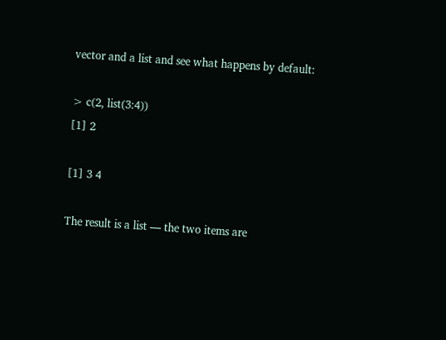vector and a list and see what happens by default:

> c(2, list(3:4))
[1] 2

[1] 3 4

The result is a list — the two items are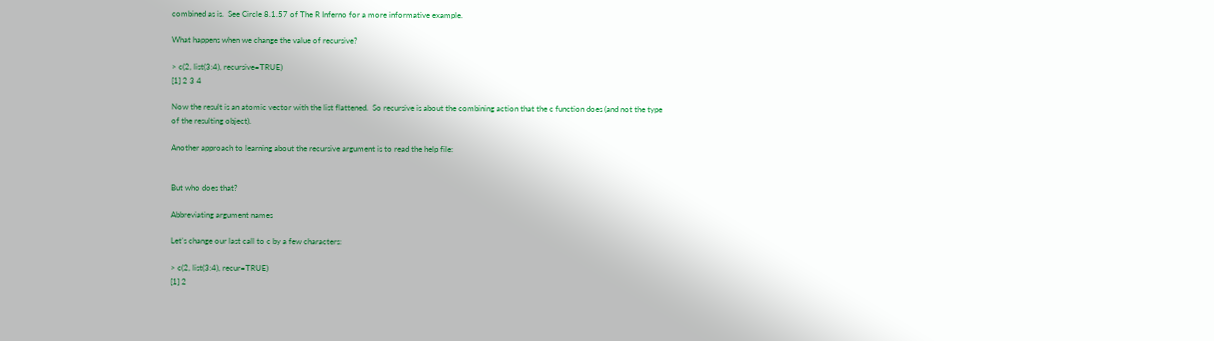combined as is.  See Circle 8.1.57 of The R Inferno for a more informative example.

What happens when we change the value of recursive?

> c(2, list(3:4), recursive=TRUE)
[1] 2 3 4

Now the result is an atomic vector with the list flattened.  So recursive is about the combining action that the c function does (and not the type of the resulting object).

Another approach to learning about the recursive argument is to read the help file:


But who does that?

Abbreviating argument names

Let’s change our last call to c by a few characters:

> c(2, list(3:4), recur=TRUE)
[1] 2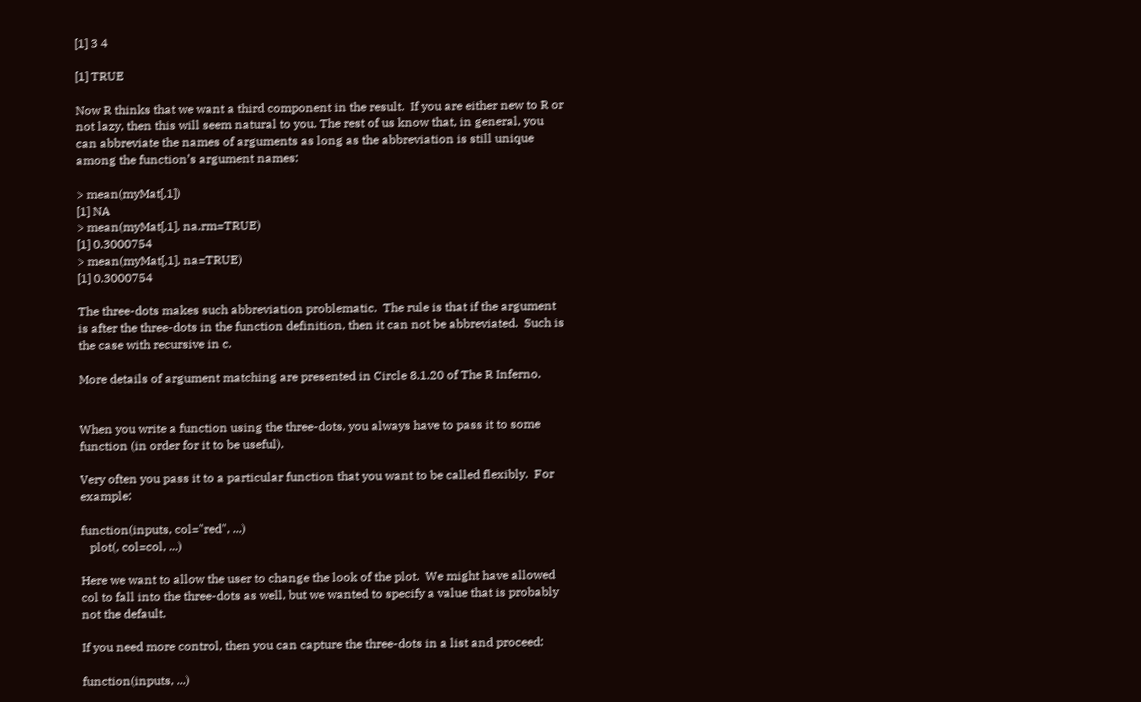[1] 3 4

[1] TRUE

Now R thinks that we want a third component in the result.  If you are either new to R or not lazy, then this will seem natural to you. The rest of us know that, in general, you can abbreviate the names of arguments as long as the abbreviation is still unique among the function’s argument names:

> mean(myMat[,1])
[1] NA
> mean(myMat[,1], na.rm=TRUE)
[1] 0.3000754
> mean(myMat[,1], na=TRUE)
[1] 0.3000754

The three-dots makes such abbreviation problematic.  The rule is that if the argument is after the three-dots in the function definition, then it can not be abbreviated.  Such is the case with recursive in c.

More details of argument matching are presented in Circle 8.1.20 of The R Inferno.


When you write a function using the three-dots, you always have to pass it to some function (in order for it to be useful).

Very often you pass it to a particular function that you want to be called flexibly.  For example:

function(inputs, col="red", ...)
   plot(, col=col, ...)

Here we want to allow the user to change the look of the plot.  We might have allowed col to fall into the three-dots as well, but we wanted to specify a value that is probably not the default.

If you need more control, then you can capture the three-dots in a list and proceed:

function(inputs, ...)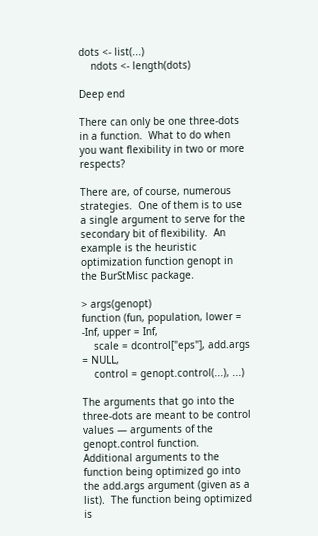dots <- list(...)
    ndots <- length(dots)

Deep end

There can only be one three-dots in a function.  What to do when you want flexibility in two or more respects?

There are, of course, numerous strategies.  One of them is to use a single argument to serve for the secondary bit of flexibility.  An example is the heuristic optimization function genopt in the BurStMisc package.

> args(genopt)
function (fun, population, lower = -Inf, upper = Inf,
    scale = dcontrol["eps"], add.args = NULL,
    control = genopt.control(...), ...)

The arguments that go into the three-dots are meant to be control values — arguments of the genopt.control function.  Additional arguments to the function being optimized go into the add.args argument (given as a list).  The function being optimized is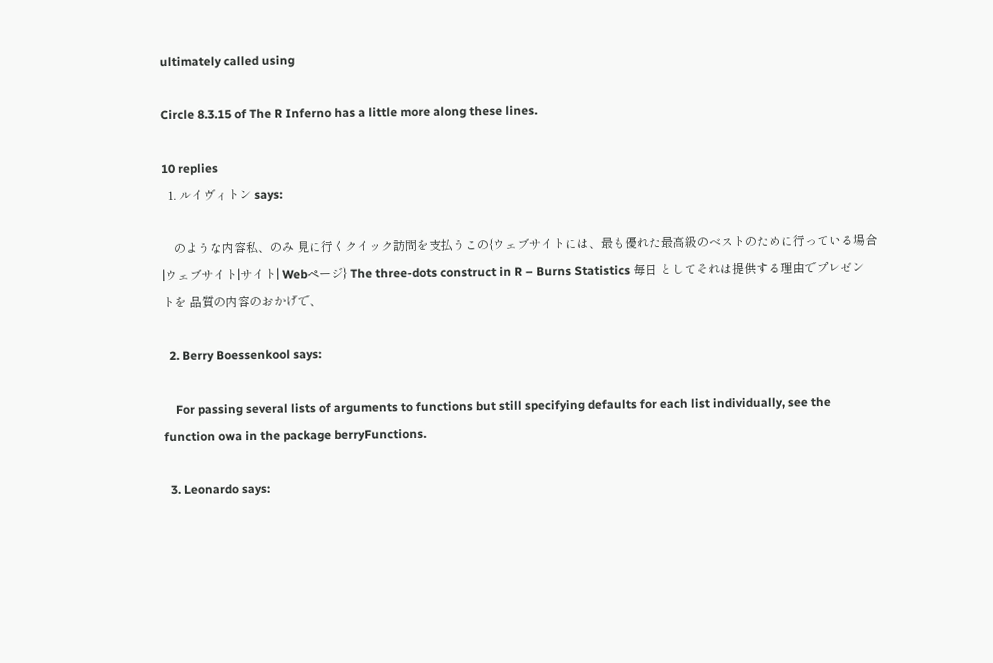ultimately called using

Circle 8.3.15 of The R Inferno has a little more along these lines.

10 replies
  1. ルイヴィトン says:

    のような内容私、のみ 見に行くクイック訪問を支払うこの{ウェブサイトには、最も優れた最高級のベストのために行っている場合|ウェブサイト|サイト| Webページ} The three-dots construct in R – Burns Statistics 毎日 としてそれは提供する理由でプレゼントを 品質の内容のおかげで、

  2. Berry Boessenkool says:

    For passing several lists of arguments to functions but still specifying defaults for each list individually, see the function owa in the package berryFunctions.

  3. Leonardo says: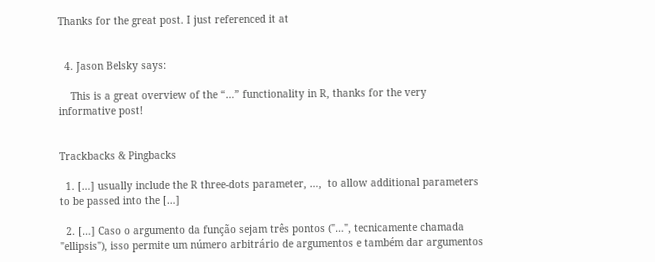Thanks for the great post. I just referenced it at


  4. Jason Belsky says:

    This is a great overview of the “…” functionality in R, thanks for the very informative post!


Trackbacks & Pingbacks

  1. […] usually include the R three-dots parameter, …,  to allow additional parameters to be passed into the […]

  2. […] Caso o argumento da função sejam três pontos ("…", tecnicamente chamada "ellipsis"), isso permite um número arbitrário de argumentos e também dar argumentos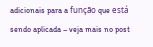adicionais para a função que está sendo aplicada – veja mais no post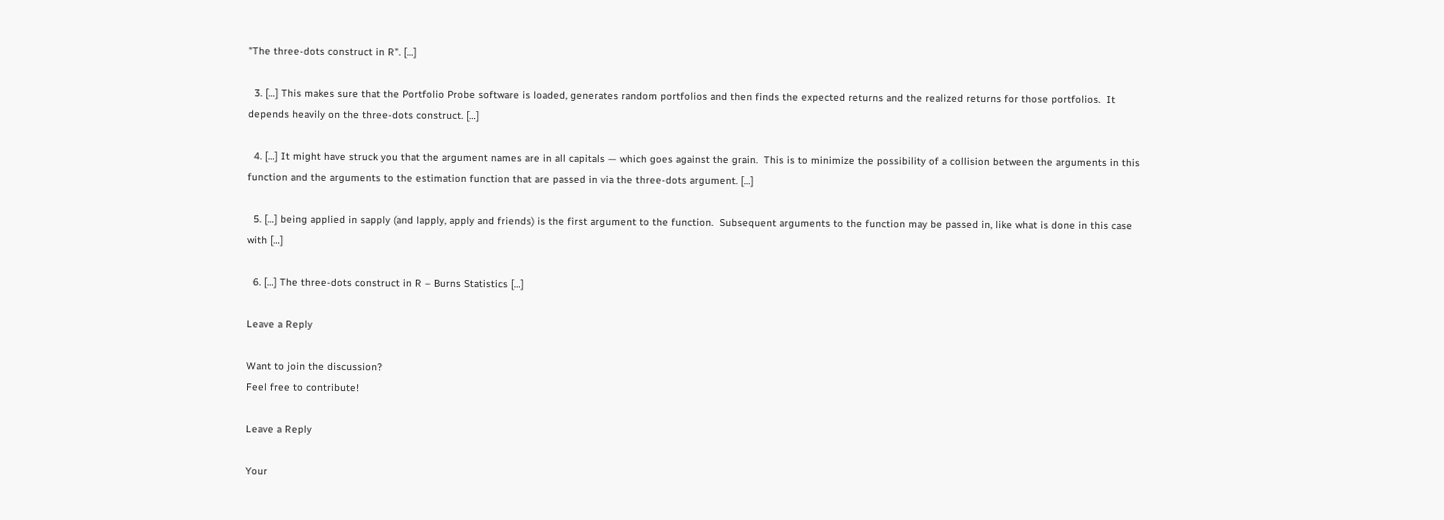"The three-dots construct in R". […]

  3. […] This makes sure that the Portfolio Probe software is loaded, generates random portfolios and then finds the expected returns and the realized returns for those portfolios.  It depends heavily on the three-dots construct. […]

  4. […] It might have struck you that the argument names are in all capitals — which goes against the grain.  This is to minimize the possibility of a collision between the arguments in this function and the arguments to the estimation function that are passed in via the three-dots argument. […]

  5. […] being applied in sapply (and lapply, apply and friends) is the first argument to the function.  Subsequent arguments to the function may be passed in, like what is done in this case with […]

  6. […] The three-dots construct in R – Burns Statistics […]

Leave a Reply

Want to join the discussion?
Feel free to contribute!

Leave a Reply

Your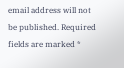email address will not be published. Required fields are marked *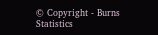© Copyright - Burns Statistics